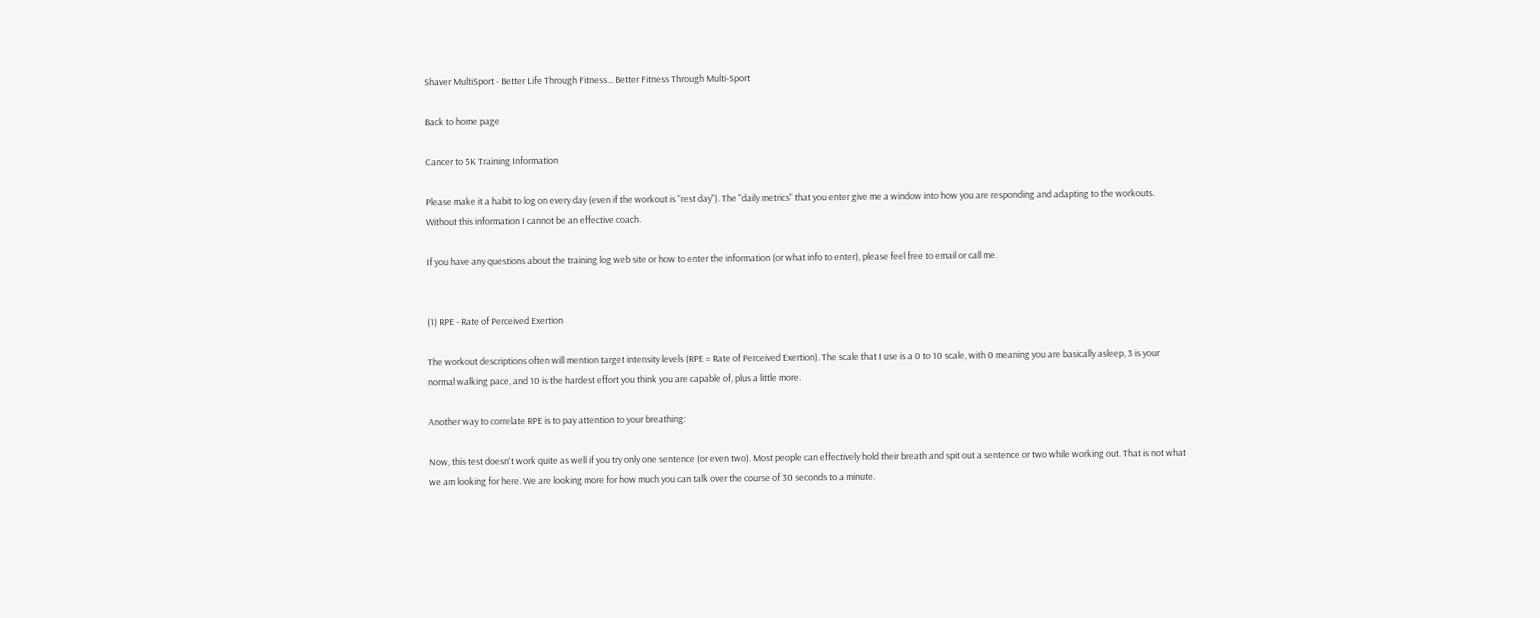Shaver MultiSport - Better Life Through Fitness... Better Fitness Through Multi-Sport

Back to home page

Cancer to 5K Training Information

Please make it a habit to log on every day (even if the workout is "rest day"). The "daily metrics" that you enter give me a window into how you are responding and adapting to the workouts. Without this information I cannot be an effective coach.

If you have any questions about the training log web site or how to enter the information (or what info to enter), please feel free to email or call me.


(1) RPE - Rate of Perceived Exertion

The workout descriptions often will mention target intensity levels (RPE = Rate of Perceived Exertion). The scale that I use is a 0 to 10 scale, with 0 meaning you are basically asleep, 3 is your normal walking pace, and 10 is the hardest effort you think you are capable of, plus a little more.

Another way to correlate RPE is to pay attention to your breathing:

Now, this test doesn't work quite as well if you try only one sentence (or even two). Most people can effectively hold their breath and spit out a sentence or two while working out. That is not what we am looking for here. We are looking more for how much you can talk over the course of 30 seconds to a minute.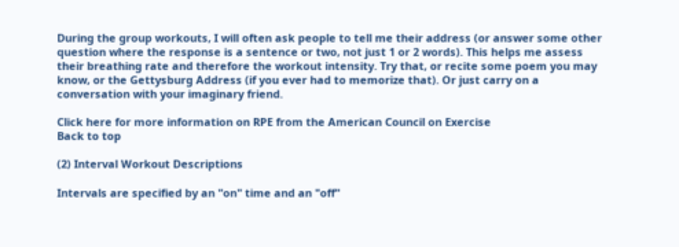During the group workouts, I will often ask people to tell me their address (or answer some other question where the response is a sentence or two, not just 1 or 2 words). This helps me assess their breathing rate and therefore the workout intensity. Try that, or recite some poem you may know, or the Gettysburg Address (if you ever had to memorize that). Or just carry on a conversation with your imaginary friend.

Click here for more information on RPE from the American Council on Exercise
Back to top

(2) Interval Workout Descriptions

Intervals are specified by an "on" time and an "off"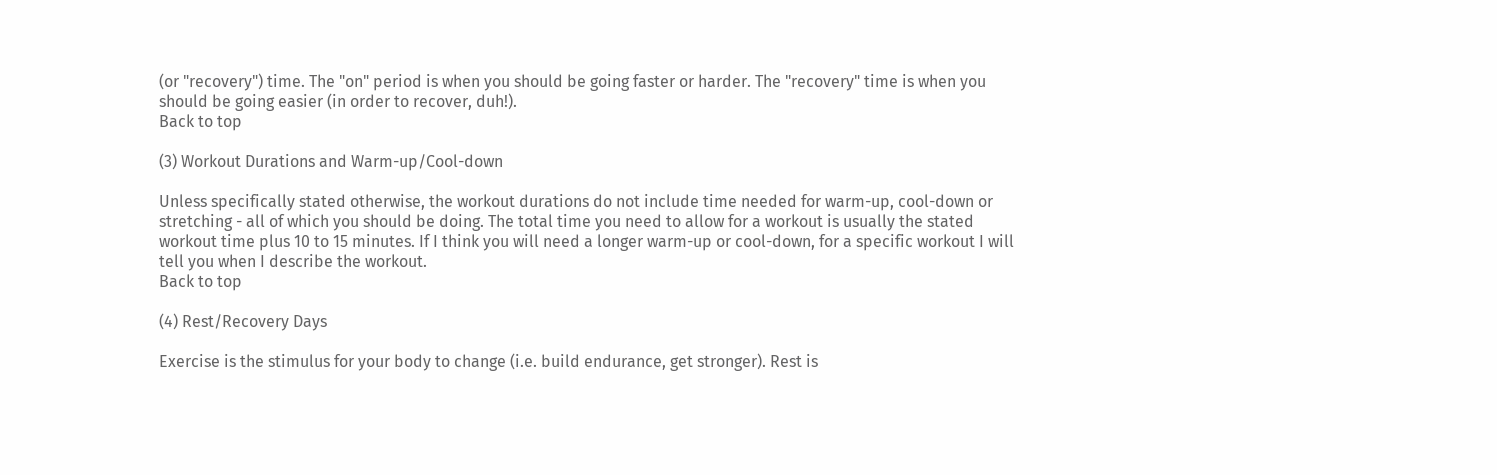(or "recovery") time. The "on" period is when you should be going faster or harder. The "recovery" time is when you should be going easier (in order to recover, duh!).
Back to top

(3) Workout Durations and Warm-up/Cool-down

Unless specifically stated otherwise, the workout durations do not include time needed for warm-up, cool-down or stretching - all of which you should be doing. The total time you need to allow for a workout is usually the stated workout time plus 10 to 15 minutes. If I think you will need a longer warm-up or cool-down, for a specific workout I will tell you when I describe the workout.
Back to top

(4) Rest/Recovery Days

Exercise is the stimulus for your body to change (i.e. build endurance, get stronger). Rest is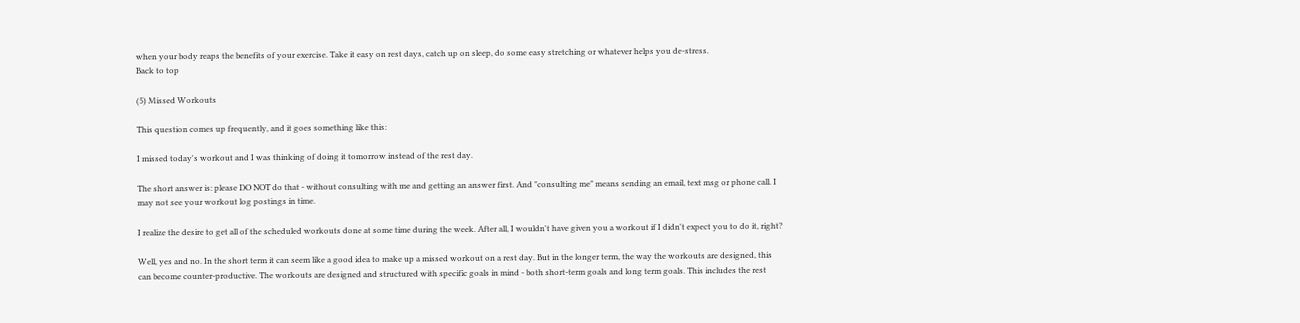when your body reaps the benefits of your exercise. Take it easy on rest days, catch up on sleep, do some easy stretching or whatever helps you de-stress.
Back to top

(5) Missed Workouts

This question comes up frequently, and it goes something like this:

I missed today's workout and I was thinking of doing it tomorrow instead of the rest day.

The short answer is: please DO NOT do that - without consulting with me and getting an answer first. And "consulting me" means sending an email, text msg or phone call. I may not see your workout log postings in time.

I realize the desire to get all of the scheduled workouts done at some time during the week. After all, I wouldn't have given you a workout if I didn't expect you to do it, right?

Well, yes and no. In the short term it can seem like a good idea to make up a missed workout on a rest day. But in the longer term, the way the workouts are designed, this can become counter-productive. The workouts are designed and structured with specific goals in mind - both short-term goals and long term goals. This includes the rest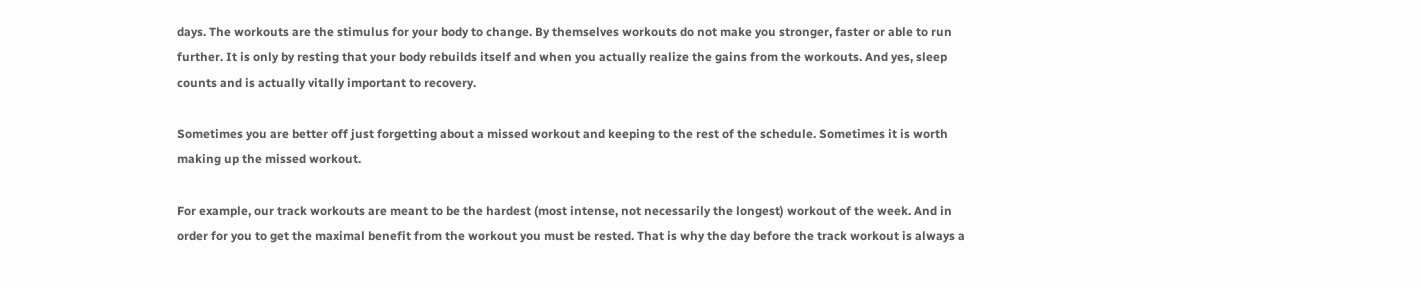days. The workouts are the stimulus for your body to change. By themselves workouts do not make you stronger, faster or able to run further. It is only by resting that your body rebuilds itself and when you actually realize the gains from the workouts. And yes, sleep counts and is actually vitally important to recovery.

Sometimes you are better off just forgetting about a missed workout and keeping to the rest of the schedule. Sometimes it is worth making up the missed workout.

For example, our track workouts are meant to be the hardest (most intense, not necessarily the longest) workout of the week. And in order for you to get the maximal benefit from the workout you must be rested. That is why the day before the track workout is always a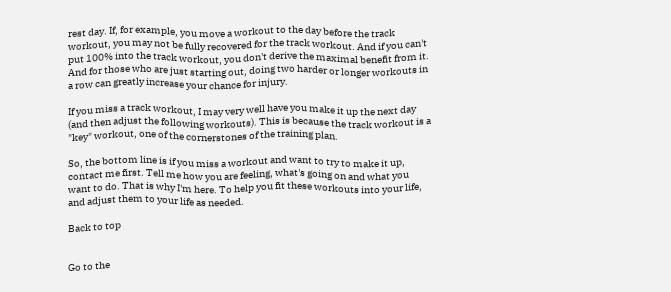rest day. If, for example, you move a workout to the day before the track workout, you may not be fully recovered for the track workout. And if you can't put 100% into the track workout, you don't derive the maximal benefit from it. And for those who are just starting out, doing two harder or longer workouts in a row can greatly increase your chance for injury.

If you miss a track workout, I may very well have you make it up the next day (and then adjust the following workouts). This is because the track workout is a "key" workout, one of the cornerstones of the training plan.

So, the bottom line is if you miss a workout and want to try to make it up, contact me first. Tell me how you are feeling, what's going on and what you want to do. That is why I'm here. To help you fit these workouts into your life, and adjust them to your life as needed.

Back to top


Go to the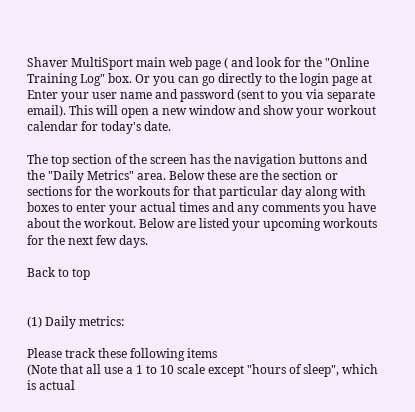Shaver MultiSport main web page ( and look for the "Online Training Log" box. Or you can go directly to the login page at Enter your user name and password (sent to you via separate email). This will open a new window and show your workout calendar for today's date.

The top section of the screen has the navigation buttons and the "Daily Metrics" area. Below these are the section or sections for the workouts for that particular day along with boxes to enter your actual times and any comments you have about the workout. Below are listed your upcoming workouts for the next few days.

Back to top


(1) Daily metrics:

Please track these following items
(Note that all use a 1 to 10 scale except "hours of sleep", which is actual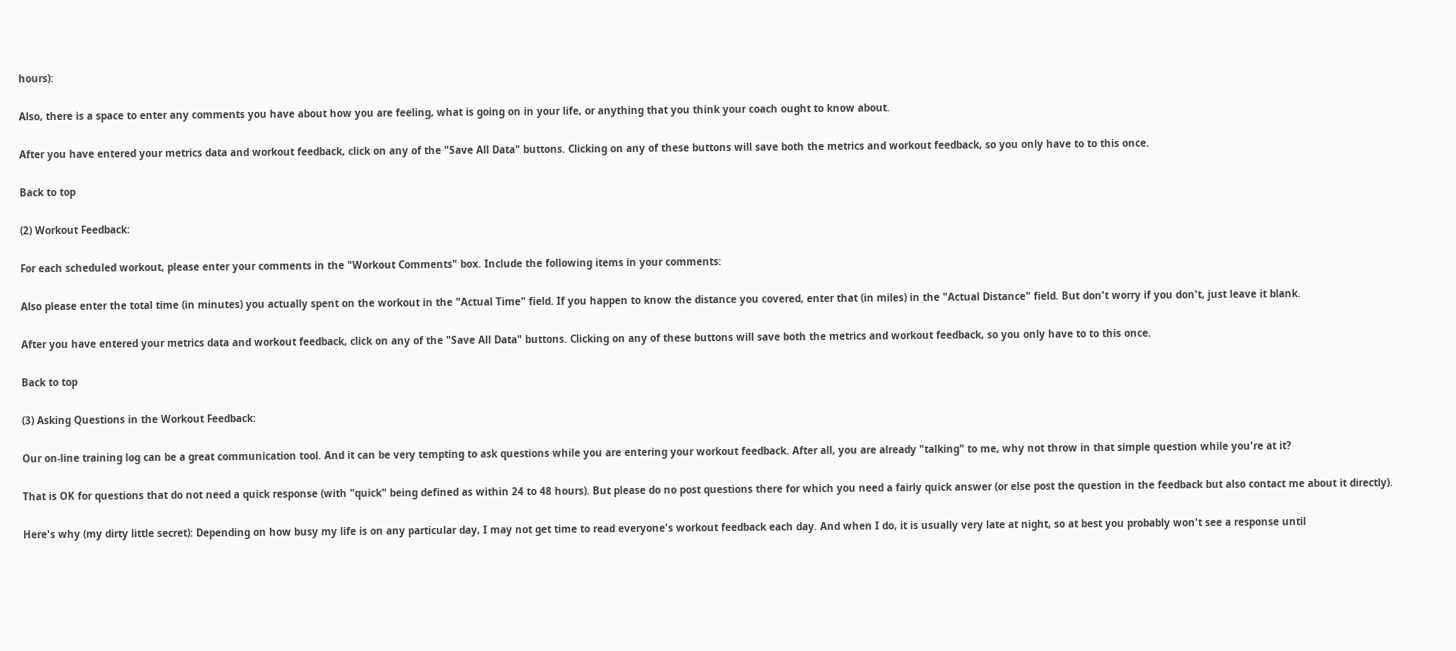hours):

Also, there is a space to enter any comments you have about how you are feeling, what is going on in your life, or anything that you think your coach ought to know about.

After you have entered your metrics data and workout feedback, click on any of the "Save All Data" buttons. Clicking on any of these buttons will save both the metrics and workout feedback, so you only have to to this once.

Back to top

(2) Workout Feedback:

For each scheduled workout, please enter your comments in the "Workout Comments" box. Include the following items in your comments:

Also please enter the total time (in minutes) you actually spent on the workout in the "Actual Time" field. If you happen to know the distance you covered, enter that (in miles) in the "Actual Distance" field. But don't worry if you don't, just leave it blank.

After you have entered your metrics data and workout feedback, click on any of the "Save All Data" buttons. Clicking on any of these buttons will save both the metrics and workout feedback, so you only have to to this once.

Back to top

(3) Asking Questions in the Workout Feedback:

Our on-line training log can be a great communication tool. And it can be very tempting to ask questions while you are entering your workout feedback. After all, you are already "talking" to me, why not throw in that simple question while you're at it?

That is OK for questions that do not need a quick response (with "quick" being defined as within 24 to 48 hours). But please do no post questions there for which you need a fairly quick answer (or else post the question in the feedback but also contact me about it directly).

Here's why (my dirty little secret): Depending on how busy my life is on any particular day, I may not get time to read everyone's workout feedback each day. And when I do, it is usually very late at night, so at best you probably won't see a response until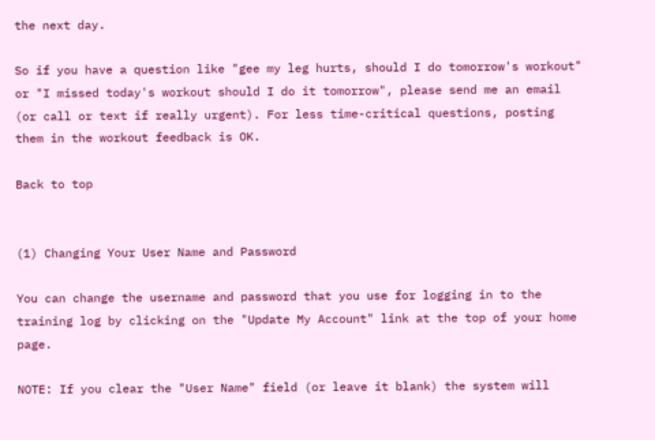the next day.

So if you have a question like "gee my leg hurts, should I do tomorrow's workout" or "I missed today's workout should I do it tomorrow", please send me an email (or call or text if really urgent). For less time-critical questions, posting them in the workout feedback is OK.

Back to top


(1) Changing Your User Name and Password

You can change the username and password that you use for logging in to the training log by clicking on the "Update My Account" link at the top of your home page.

NOTE: If you clear the "User Name" field (or leave it blank) the system will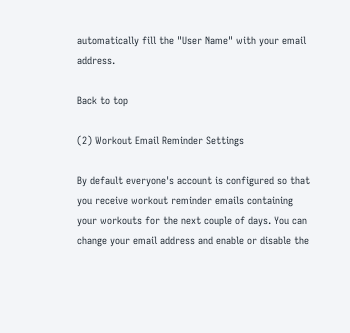automatically fill the "User Name" with your email address.

Back to top

(2) Workout Email Reminder Settings

By default everyone's account is configured so that you receive workout reminder emails containing your workouts for the next couple of days. You can change your email address and enable or disable the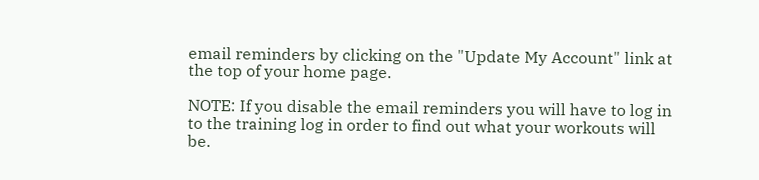email reminders by clicking on the "Update My Account" link at the top of your home page.

NOTE: If you disable the email reminders you will have to log in to the training log in order to find out what your workouts will be.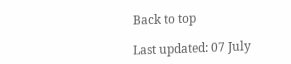Back to top

Last updated: 07 July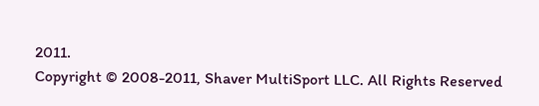2011.
Copyright © 2008-2011, Shaver MultiSport LLC. All Rights Reserved